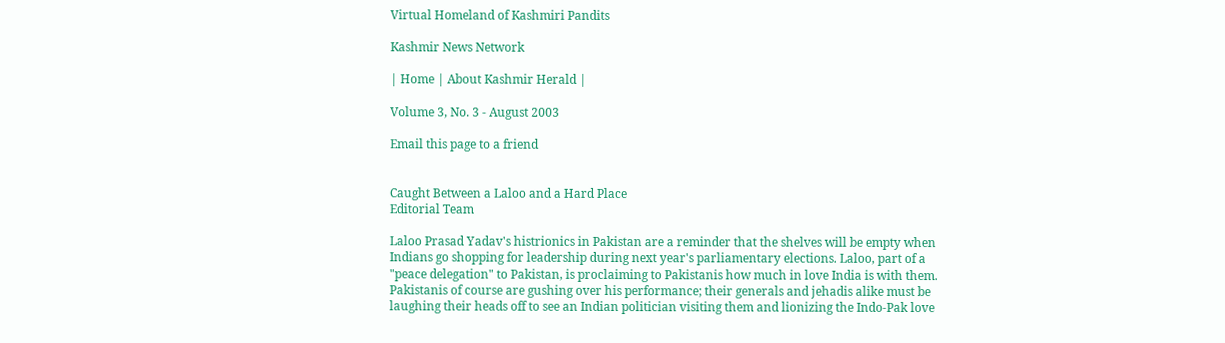Virtual Homeland of Kashmiri Pandits

Kashmir News Network

| Home | About Kashmir Herald |

Volume 3, No. 3 - August 2003

Email this page to a friend


Caught Between a Laloo and a Hard Place
Editorial Team

Laloo Prasad Yadav's histrionics in Pakistan are a reminder that the shelves will be empty when Indians go shopping for leadership during next year's parliamentary elections. Laloo, part of a "peace delegation" to Pakistan, is proclaiming to Pakistanis how much in love India is with them. Pakistanis of course are gushing over his performance; their generals and jehadis alike must be laughing their heads off to see an Indian politician visiting them and lionizing the Indo-Pak love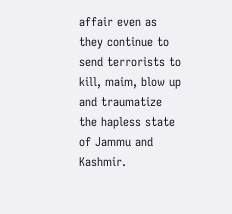affair even as they continue to send terrorists to kill, maim, blow up and traumatize the hapless state of Jammu and Kashmir.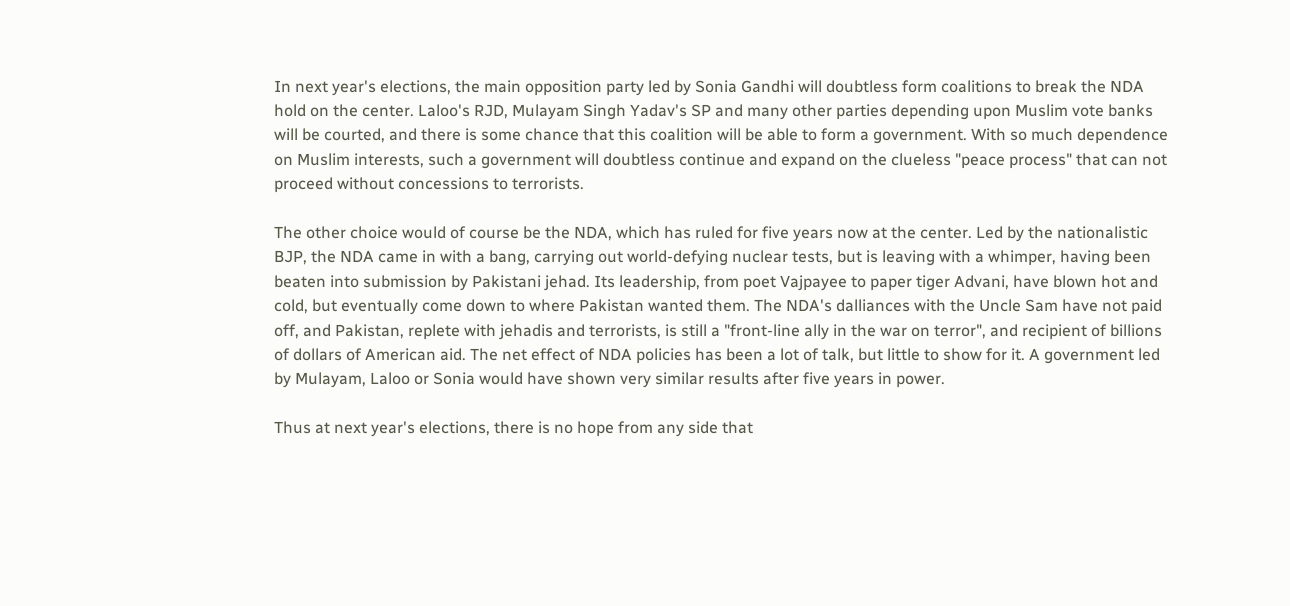In next year's elections, the main opposition party led by Sonia Gandhi will doubtless form coalitions to break the NDA hold on the center. Laloo's RJD, Mulayam Singh Yadav's SP and many other parties depending upon Muslim vote banks will be courted, and there is some chance that this coalition will be able to form a government. With so much dependence on Muslim interests, such a government will doubtless continue and expand on the clueless "peace process" that can not proceed without concessions to terrorists.

The other choice would of course be the NDA, which has ruled for five years now at the center. Led by the nationalistic BJP, the NDA came in with a bang, carrying out world-defying nuclear tests, but is leaving with a whimper, having been beaten into submission by Pakistani jehad. Its leadership, from poet Vajpayee to paper tiger Advani, have blown hot and cold, but eventually come down to where Pakistan wanted them. The NDA's dalliances with the Uncle Sam have not paid off, and Pakistan, replete with jehadis and terrorists, is still a "front-line ally in the war on terror", and recipient of billions of dollars of American aid. The net effect of NDA policies has been a lot of talk, but little to show for it. A government led by Mulayam, Laloo or Sonia would have shown very similar results after five years in power.

Thus at next year's elections, there is no hope from any side that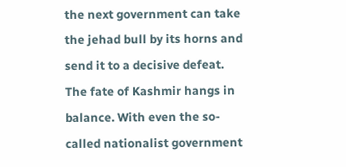the next government can take the jehad bull by its horns and send it to a decisive defeat. The fate of Kashmir hangs in balance. With even the so-called nationalist government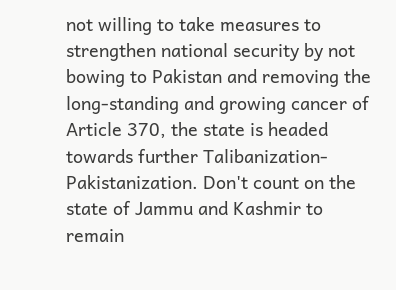not willing to take measures to strengthen national security by not bowing to Pakistan and removing the long-standing and growing cancer of Article 370, the state is headed towards further Talibanization-Pakistanization. Don't count on the state of Jammu and Kashmir to remain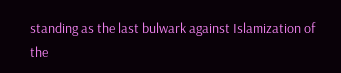standing as the last bulwark against Islamization of the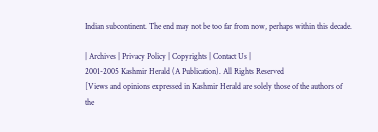Indian subcontinent. The end may not be too far from now, perhaps within this decade.

| Archives | Privacy Policy | Copyrights | Contact Us |
2001-2005 Kashmir Herald (A Publication). All Rights Reserved
[Views and opinions expressed in Kashmir Herald are solely those of the authors of the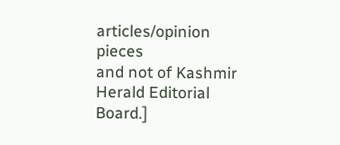articles/opinion pieces
and not of Kashmir Herald Editorial Board.]